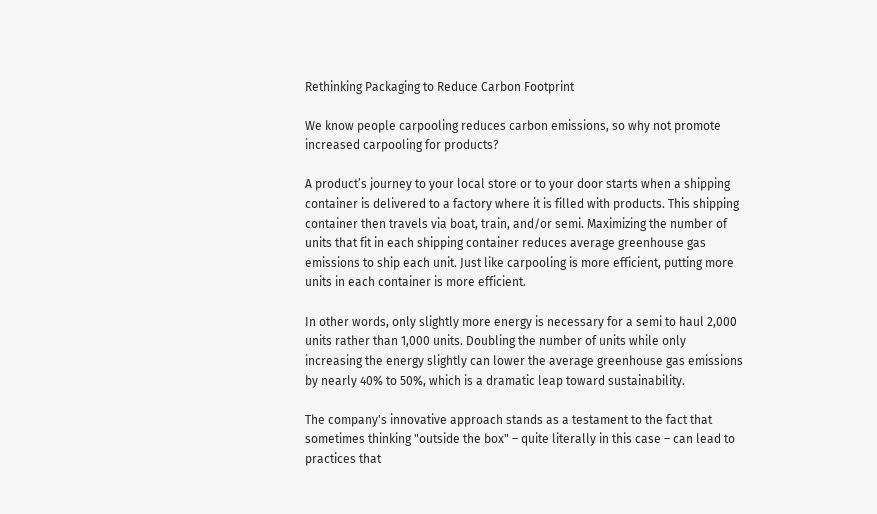Rethinking Packaging to Reduce Carbon Footprint

We know people carpooling reduces carbon emissions, so why not promote increased carpooling for products?

A product’s journey to your local store or to your door starts when a shipping container is delivered to a factory where it is filled with products. This shipping container then travels via boat, train, and/or semi. Maximizing the number of units that fit in each shipping container reduces average greenhouse gas emissions to ship each unit. Just like carpooling is more efficient, putting more units in each container is more efficient.

In other words, only slightly more energy is necessary for a semi to haul 2,000 units rather than 1,000 units. Doubling the number of units while only increasing the energy slightly can lower the average greenhouse gas emissions by nearly 40% to 50%, which is a dramatic leap toward sustainability.

The company's innovative approach stands as a testament to the fact that sometimes thinking "outside the box" – quite literally in this case – can lead to practices that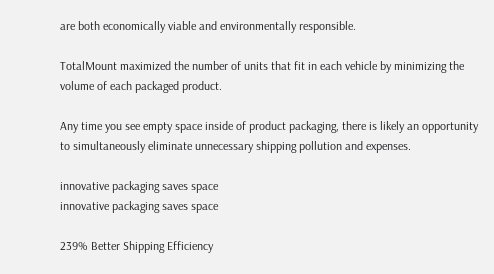are both economically viable and environmentally responsible.

TotalMount maximized the number of units that fit in each vehicle by minimizing the volume of each packaged product.

Any time you see empty space inside of product packaging, there is likely an opportunity to simultaneously eliminate unnecessary shipping pollution and expenses.

innovative packaging saves space
innovative packaging saves space

239% Better Shipping Efficiency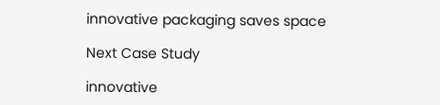innovative packaging saves space

Next Case Study

innovative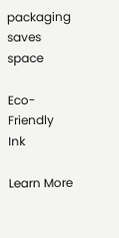packaging saves space

Eco-Friendly Ink

Learn More